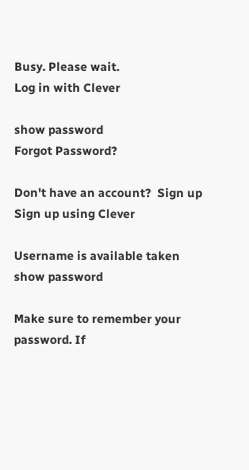Busy. Please wait.
Log in with Clever

show password
Forgot Password?

Don't have an account?  Sign up
Sign up using Clever

Username is available taken
show password

Make sure to remember your password. If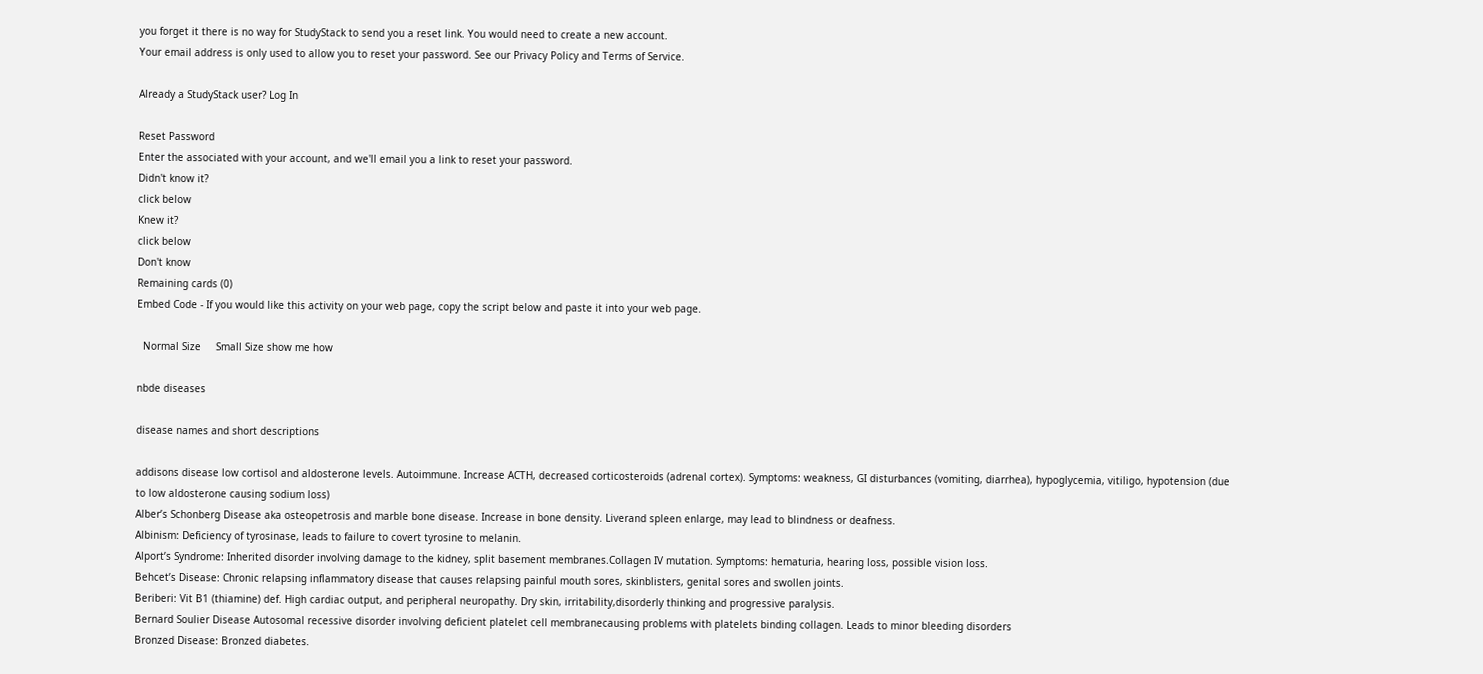you forget it there is no way for StudyStack to send you a reset link. You would need to create a new account.
Your email address is only used to allow you to reset your password. See our Privacy Policy and Terms of Service.

Already a StudyStack user? Log In

Reset Password
Enter the associated with your account, and we'll email you a link to reset your password.
Didn't know it?
click below
Knew it?
click below
Don't know
Remaining cards (0)
Embed Code - If you would like this activity on your web page, copy the script below and paste it into your web page.

  Normal Size     Small Size show me how

nbde diseases

disease names and short descriptions

addisons disease low cortisol and aldosterone levels. Autoimmune. Increase ACTH, decreased corticosteroids (adrenal cortex). Symptoms: weakness, GI disturbances (vomiting, diarrhea), hypoglycemia, vitiligo, hypotension (due to low aldosterone causing sodium loss)
Alber’s Schonberg Disease aka osteopetrosis and marble bone disease. Increase in bone density. Liverand spleen enlarge, may lead to blindness or deafness.
Albinism: Deficiency of tyrosinase, leads to failure to covert tyrosine to melanin.
Alport’s Syndrome: Inherited disorder involving damage to the kidney, split basement membranes.Collagen IV mutation. Symptoms: hematuria, hearing loss, possible vision loss.
Behcet’s Disease: Chronic relapsing inflammatory disease that causes relapsing painful mouth sores, skinblisters, genital sores and swollen joints.
Beriberi: Vit B1 (thiamine) def. High cardiac output, and peripheral neuropathy. Dry skin, irritability,disorderly thinking and progressive paralysis.
Bernard Soulier Disease Autosomal recessive disorder involving deficient platelet cell membranecausing problems with platelets binding collagen. Leads to minor bleeding disorders
Bronzed Disease: Bronzed diabetes.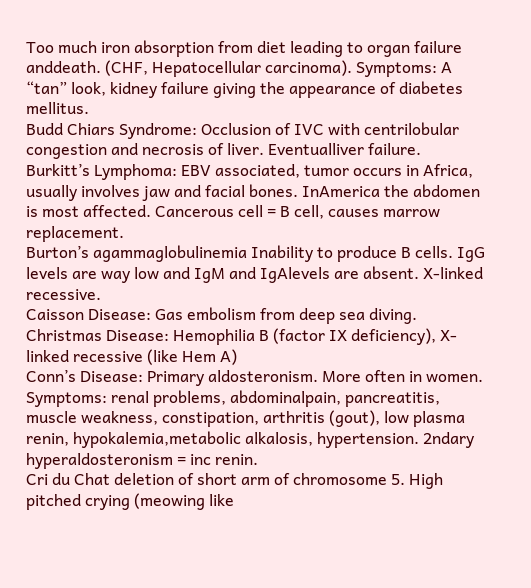Too much iron absorption from diet leading to organ failure anddeath. (CHF, Hepatocellular carcinoma). Symptoms: A “tan” look, kidney failure giving the appearance of diabetes mellitus.
Budd Chiars Syndrome: Occlusion of IVC with centrilobular congestion and necrosis of liver. Eventualliver failure.
Burkitt’s Lymphoma: EBV associated, tumor occurs in Africa, usually involves jaw and facial bones. InAmerica the abdomen is most affected. Cancerous cell = B cell, causes marrow replacement.
Burton’s agammaglobulinemia Inability to produce B cells. IgG levels are way low and IgM and IgAlevels are absent. X-linked recessive.
Caisson Disease: Gas embolism from deep sea diving.
Christmas Disease: Hemophilia B (factor IX deficiency), X-linked recessive (like Hem A)
Conn’s Disease: Primary aldosteronism. More often in women. Symptoms: renal problems, abdominalpain, pancreatitis, muscle weakness, constipation, arthritis (gout), low plasma renin, hypokalemia,metabolic alkalosis, hypertension. 2ndary hyperaldosteronism = inc renin.
Cri du Chat deletion of short arm of chromosome 5. High pitched crying (meowing like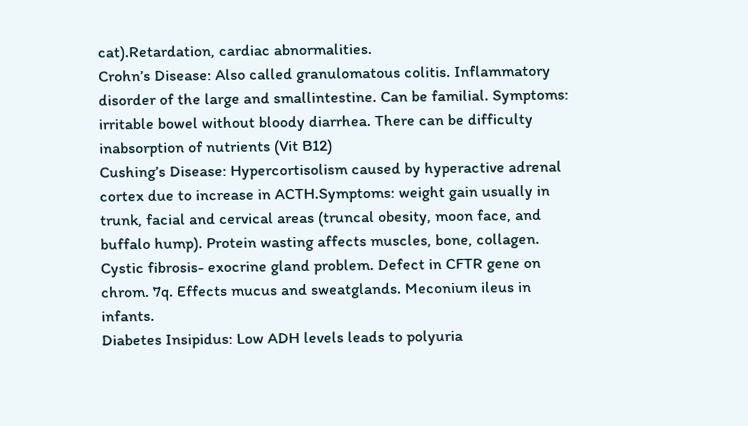cat).Retardation, cardiac abnormalities.
Crohn’s Disease: Also called granulomatous colitis. Inflammatory disorder of the large and smallintestine. Can be familial. Symptoms: irritable bowel without bloody diarrhea. There can be difficulty inabsorption of nutrients (Vit B12)
Cushing’s Disease: Hypercortisolism caused by hyperactive adrenal cortex due to increase in ACTH.Symptoms: weight gain usually in trunk, facial and cervical areas (truncal obesity, moon face, and buffalo hump). Protein wasting affects muscles, bone, collagen.
Cystic fibrosis- exocrine gland problem. Defect in CFTR gene on chrom. 7q. Effects mucus and sweatglands. Meconium ileus in infants.
Diabetes Insipidus: Low ADH levels leads to polyuria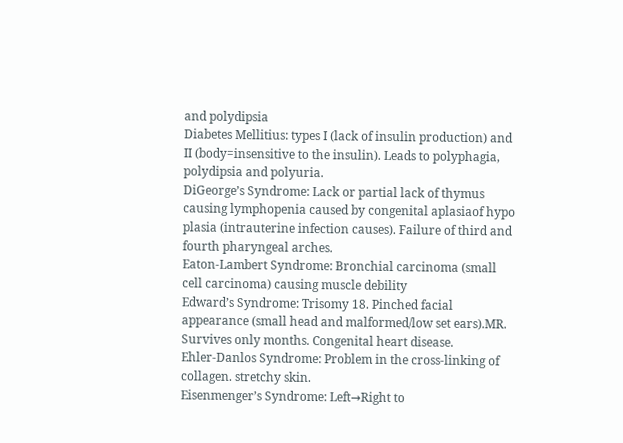and polydipsia
Diabetes Mellitius: types I (lack of insulin production) and II (body=insensitive to the insulin). Leads to polyphagia, polydipsia and polyuria.
DiGeorge’s Syndrome: Lack or partial lack of thymus causing lymphopenia caused by congenital aplasiaof hypo plasia (intrauterine infection causes). Failure of third and fourth pharyngeal arches.
Eaton-Lambert Syndrome: Bronchial carcinoma (small cell carcinoma) causing muscle debility
Edward’s Syndrome: Trisomy 18. Pinched facial appearance (small head and malformed/low set ears).MR. Survives only months. Congenital heart disease.
Ehler-Danlos Syndrome: Problem in the cross-linking of collagen. stretchy skin.
Eisenmenger’s Syndrome: Left→Right to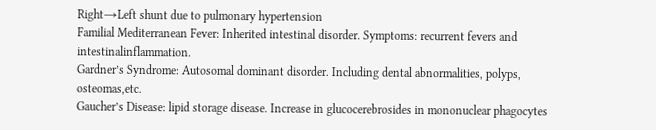Right→Left shunt due to pulmonary hypertension
Familial Mediterranean Fever: Inherited intestinal disorder. Symptoms: recurrent fevers and intestinalinflammation.
Gardner’s Syndrome: Autosomal dominant disorder. Including dental abnormalities, polyps, osteomas,etc.
Gaucher’s Disease: lipid storage disease. Increase in glucocerebrosides in mononuclear phagocytes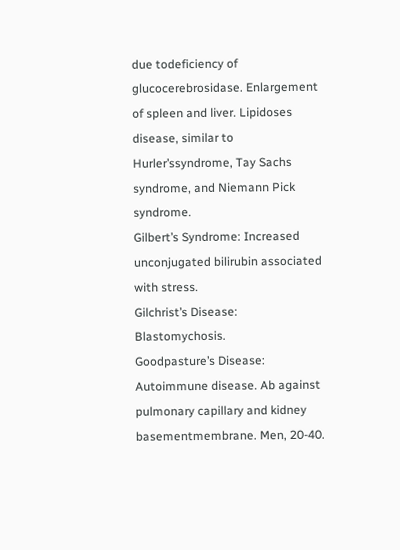due todeficiency of glucocerebrosidase. Enlargement of spleen and liver. Lipidoses disease, similar to Hurler’ssyndrome, Tay Sachs syndrome, and Niemann Pick syndrome.
Gilbert’s Syndrome: Increased unconjugated bilirubin associated with stress.
Gilchrist’s Disease: Blastomychosis.
Goodpasture’s Disease: Autoimmune disease. Ab against pulmonary capillary and kidney basementmembrane. Men, 20-40.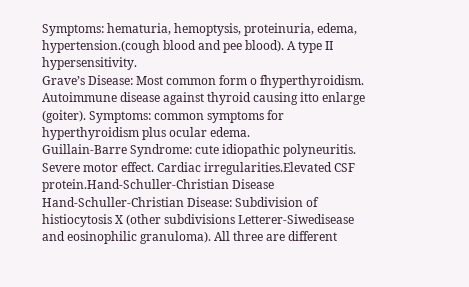Symptoms: hematuria, hemoptysis, proteinuria, edema, hypertension.(cough blood and pee blood). A type II hypersensitivity.
Grave’s Disease: Most common form o fhyperthyroidism. Autoimmune disease against thyroid causing itto enlarge (goiter). Symptoms: common symptoms for hyperthyroidism plus ocular edema.
Guillain-Barre Syndrome: cute idiopathic polyneuritis. Severe motor effect. Cardiac irregularities.Elevated CSF protein.Hand-Schuller-Christian Disease
Hand-Schuller-Christian Disease: Subdivision of histiocytosis X (other subdivisions Letterer-Siwedisease and eosinophilic granuloma). All three are different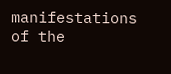manifestations of the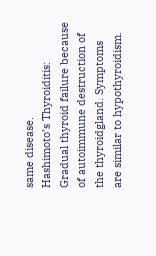same disease.
Hashimoto’s Thyroiditis: Gradual thyroid failure because of autoimmune destruction of the thyroidgland. Symptoms are similar to hypothyroidism.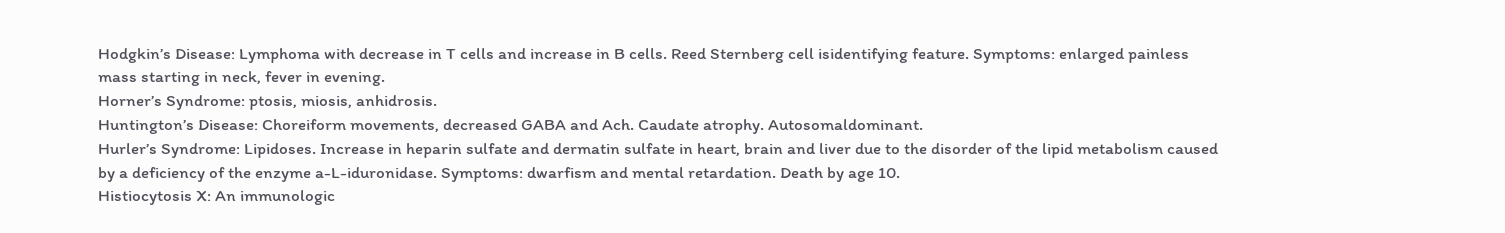Hodgkin’s Disease: Lymphoma with decrease in T cells and increase in B cells. Reed Sternberg cell isidentifying feature. Symptoms: enlarged painless mass starting in neck, fever in evening.
Horner’s Syndrome: ptosis, miosis, anhidrosis.
Huntington’s Disease: Choreiform movements, decreased GABA and Ach. Caudate atrophy. Autosomaldominant.
Hurler’s Syndrome: Lipidoses. Increase in heparin sulfate and dermatin sulfate in heart, brain and liver due to the disorder of the lipid metabolism caused by a deficiency of the enzyme a-L-iduronidase. Symptoms: dwarfism and mental retardation. Death by age 10.
Histiocytosis X: An immunologic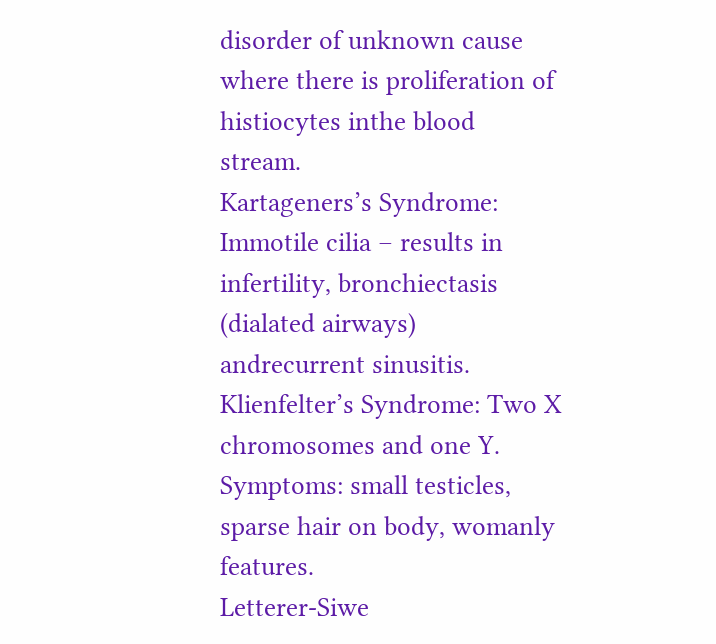disorder of unknown cause where there is proliferation of histiocytes inthe blood stream.
Kartageners’s Syndrome: Immotile cilia – results in infertility, bronchiectasis (dialated airways) andrecurrent sinusitis.
Klienfelter’s Syndrome: Two X chromosomes and one Y. Symptoms: small testicles, sparse hair on body, womanly features.
Letterer-Siwe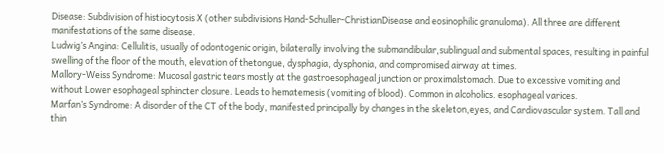Disease: Subdivision of histiocytosis X (other subdivisions Hand-Schuller-ChristianDisease and eosinophilic granuloma). All three are different manifestations of the same disease.
Ludwig’s Angina: Cellulitis, usually of odontogenic origin, bilaterally involving the submandibular,sublingual and submental spaces, resulting in painful swelling of the floor of the mouth, elevation of thetongue, dysphagia, dysphonia, and compromised airway at times.
Mallory-Weiss Syndrome: Mucosal gastric tears mostly at the gastroesophageal junction or proximalstomach. Due to excessive vomiting and without Lower esophageal sphincter closure. Leads to hematemesis (vomiting of blood). Common in alcoholics. esophageal varices.
Marfan’s Syndrome: A disorder of the CT of the body, manifested principally by changes in the skeleton,eyes, and Cardiovascular system. Tall and thin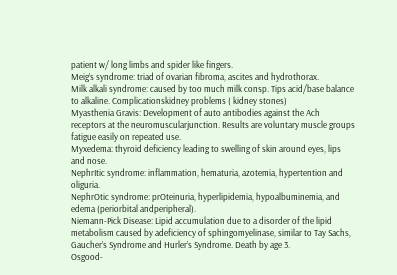patient w/ long limbs and spider like fingers.
Meig’s syndrome: triad of ovarian fibroma, ascites and hydrothorax.
Milk alkali syndrome: caused by too much milk consp. Tips acid/base balance to alkaline. Complicationskidney problems ( kidney stones)
Myasthenia Gravis: Development of auto antibodies against the Ach receptors at the neuromuscularjunction. Results are voluntary muscle groups fatigue easily on repeated use.
Myxedema: thyroid deficiency leading to swelling of skin around eyes, lips and nose.
NephrItic syndrome: inflammation, hematuria, azotemia, hypertention and oliguria.
NephrOtic syndrome: prOteinuria, hyperlipidemia, hypoalbuminemia, and edema (periorbital andperipheral).
Niemann-Pick Disease: Lipid accumulation due to a disorder of the lipid metabolism caused by adeficiency of sphingomyelinase, similar to Tay Sachs, Gaucher’s Syndrome and Hurler’s Syndrome. Death by age 3.
Osgood-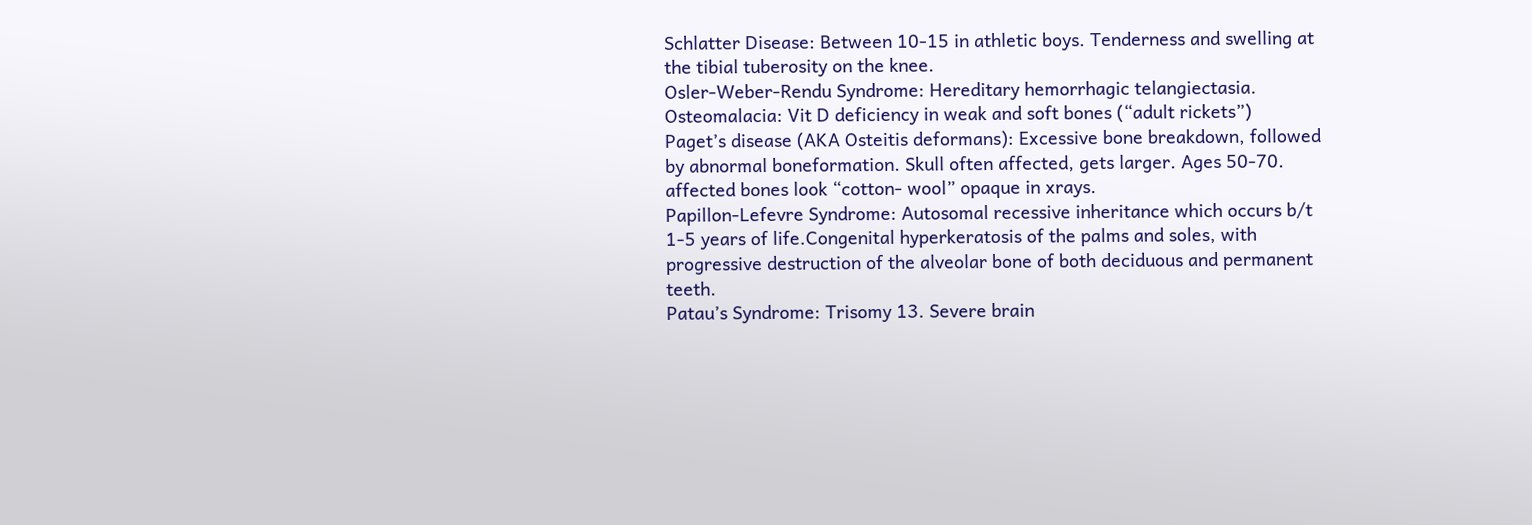Schlatter Disease: Between 10-15 in athletic boys. Tenderness and swelling at the tibial tuberosity on the knee.
Osler-Weber-Rendu Syndrome: Hereditary hemorrhagic telangiectasia.
Osteomalacia: Vit D deficiency in weak and soft bones (“adult rickets”)
Paget’s disease (AKA Osteitis deformans): Excessive bone breakdown, followed by abnormal boneformation. Skull often affected, gets larger. Ages 50-70. affected bones look “cotton- wool” opaque in xrays.
Papillon-Lefevre Syndrome: Autosomal recessive inheritance which occurs b/t 1-5 years of life.Congenital hyperkeratosis of the palms and soles, with progressive destruction of the alveolar bone of both deciduous and permanent teeth.
Patau’s Syndrome: Trisomy 13. Severe brain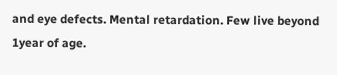and eye defects. Mental retardation. Few live beyond 1year of age.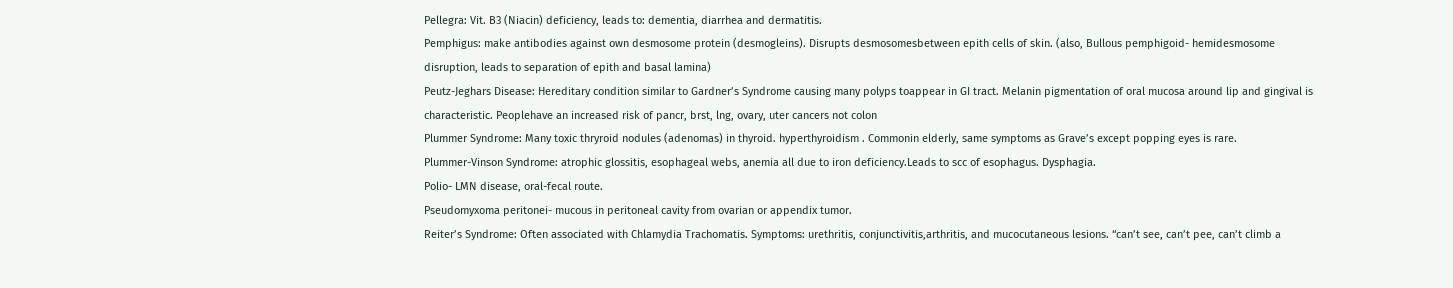Pellegra: Vit. B3 (Niacin) deficiency, leads to: dementia, diarrhea and dermatitis.
Pemphigus: make antibodies against own desmosome protein (desmogleins). Disrupts desmosomesbetween epith cells of skin. (also, Bullous pemphigoid- hemidesmosome disruption, leads to separation of epith and basal lamina)
Peutz-Jeghars Disease: Hereditary condition similar to Gardner’s Syndrome causing many polyps toappear in GI tract. Melanin pigmentation of oral mucosa around lip and gingival is characteristic. Peoplehave an increased risk of pancr, brst, lng, ovary, uter cancers not colon
Plummer Syndrome: Many toxic thryroid nodules (adenomas) in thyroid. hyperthyroidism . Commonin elderly, same symptoms as Grave’s except popping eyes is rare.
Plummer-Vinson Syndrome: atrophic glossitis, esophageal webs, anemia all due to iron deficiency.Leads to scc of esophagus. Dysphagia.
Polio- LMN disease, oral-fecal route.
Pseudomyxoma peritonei- mucous in peritoneal cavity from ovarian or appendix tumor.
Reiter’s Syndrome: Often associated with Chlamydia Trachomatis. Symptoms: urethritis, conjunctivitis,arthritis, and mucocutaneous lesions. “can’t see, can’t pee, can’t climb a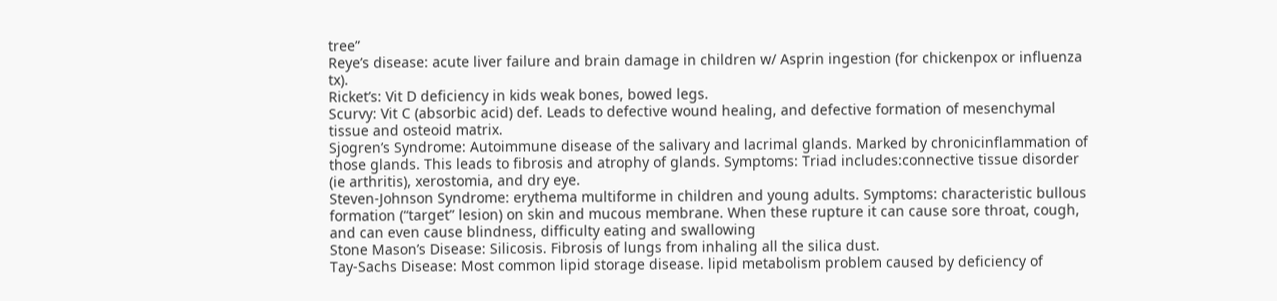tree”
Reye’s disease: acute liver failure and brain damage in children w/ Asprin ingestion (for chickenpox or influenza tx).
Ricket’s: Vit D deficiency in kids weak bones, bowed legs.
Scurvy: Vit C (absorbic acid) def. Leads to defective wound healing, and defective formation of mesenchymal tissue and osteoid matrix.
Sjogren’s Syndrome: Autoimmune disease of the salivary and lacrimal glands. Marked by chronicinflammation of those glands. This leads to fibrosis and atrophy of glands. Symptoms: Triad includes:connective tissue disorder (ie arthritis), xerostomia, and dry eye.
Steven-Johnson Syndrome: erythema multiforme in children and young adults. Symptoms: characteristic bullous formation (“target” lesion) on skin and mucous membrane. When these rupture it can cause sore throat, cough, and can even cause blindness, difficulty eating and swallowing
Stone Mason’s Disease: Silicosis. Fibrosis of lungs from inhaling all the silica dust.
Tay-Sachs Disease: Most common lipid storage disease. lipid metabolism problem caused by deficiency of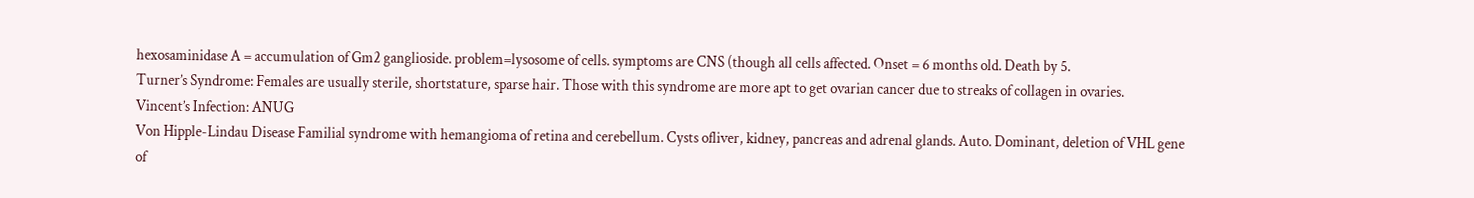hexosaminidase A = accumulation of Gm2 ganglioside. problem=lysosome of cells. symptoms are CNS (though all cells affected. Onset = 6 months old. Death by 5.
Turner’s Syndrome: Females are usually sterile, shortstature, sparse hair. Those with this syndrome are more apt to get ovarian cancer due to streaks of collagen in ovaries.
Vincent’s Infection: ANUG
Von Hipple-Lindau Disease Familial syndrome with hemangioma of retina and cerebellum. Cysts ofliver, kidney, pancreas and adrenal glands. Auto. Dominant, deletion of VHL gene of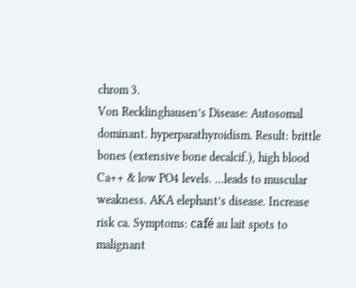chrom 3.
Von Recklinghausen’s Disease: Autosomal dominant. hyperparathyroidism. Result: brittle bones (extensive bone decalcif.), high blood Ca++ & low PO4 levels. …leads to muscular weakness. AKA elephant’s disease. Increase risk ca. Symptoms: café au lait spots to malignant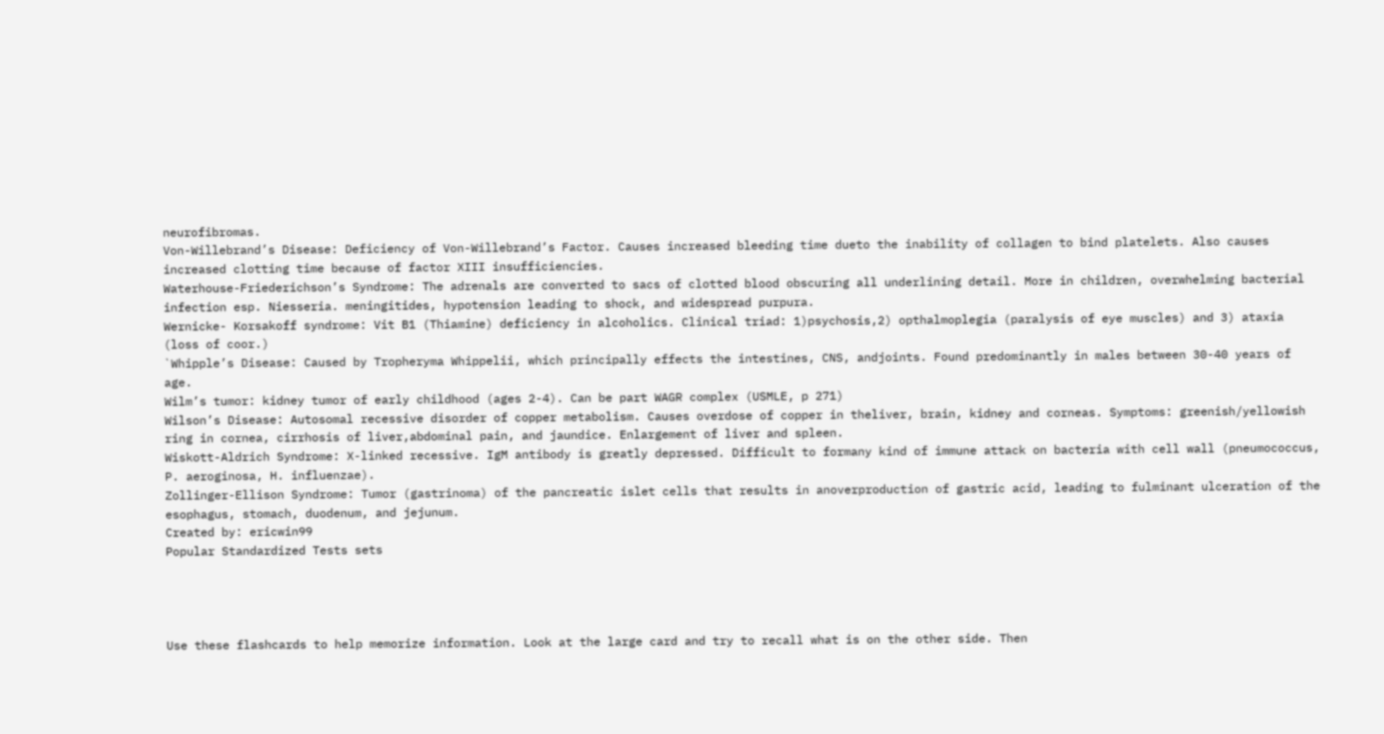neurofibromas.
Von-Willebrand’s Disease: Deficiency of Von-Willebrand’s Factor. Causes increased bleeding time dueto the inability of collagen to bind platelets. Also causes increased clotting time because of factor XIII insufficiencies.
Waterhouse-Friederichson’s Syndrome: The adrenals are converted to sacs of clotted blood obscuring all underlining detail. More in children, overwhelming bacterial infection esp. Niesseria. meningitides, hypotension leading to shock, and widespread purpura.
Wernicke- Korsakoff syndrome: Vit B1 (Thiamine) deficiency in alcoholics. Clinical triad: 1)psychosis,2) opthalmoplegia (paralysis of eye muscles) and 3) ataxia (loss of coor.)
`Whipple’s Disease: Caused by Tropheryma Whippelii, which principally effects the intestines, CNS, andjoints. Found predominantly in males between 30-40 years of age.
Wilm’s tumor: kidney tumor of early childhood (ages 2-4). Can be part WAGR complex (USMLE, p 271)
Wilson’s Disease: Autosomal recessive disorder of copper metabolism. Causes overdose of copper in theliver, brain, kidney and corneas. Symptoms: greenish/yellowish ring in cornea, cirrhosis of liver,abdominal pain, and jaundice. Enlargement of liver and spleen.
Wiskott-Aldrich Syndrome: X-linked recessive. IgM antibody is greatly depressed. Difficult to formany kind of immune attack on bacteria with cell wall (pneumococcus, P. aeroginosa, H. influenzae).
Zollinger-Ellison Syndrome: Tumor (gastrinoma) of the pancreatic islet cells that results in anoverproduction of gastric acid, leading to fulminant ulceration of the esophagus, stomach, duodenum, and jejunum.
Created by: ericwin99
Popular Standardized Tests sets




Use these flashcards to help memorize information. Look at the large card and try to recall what is on the other side. Then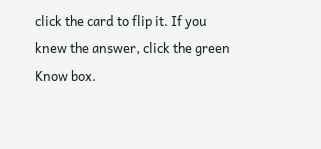click the card to flip it. If you knew the answer, click the green Know box.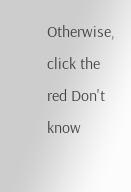Otherwise, click the red Don't know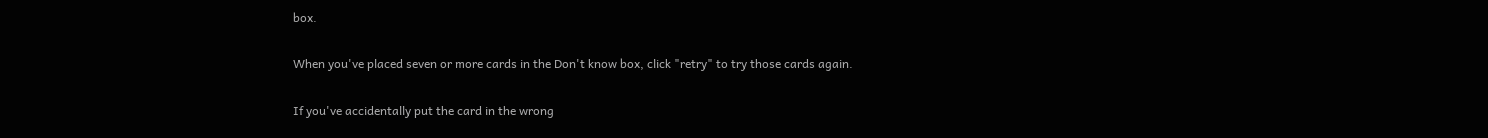box.

When you've placed seven or more cards in the Don't know box, click "retry" to try those cards again.

If you've accidentally put the card in the wrong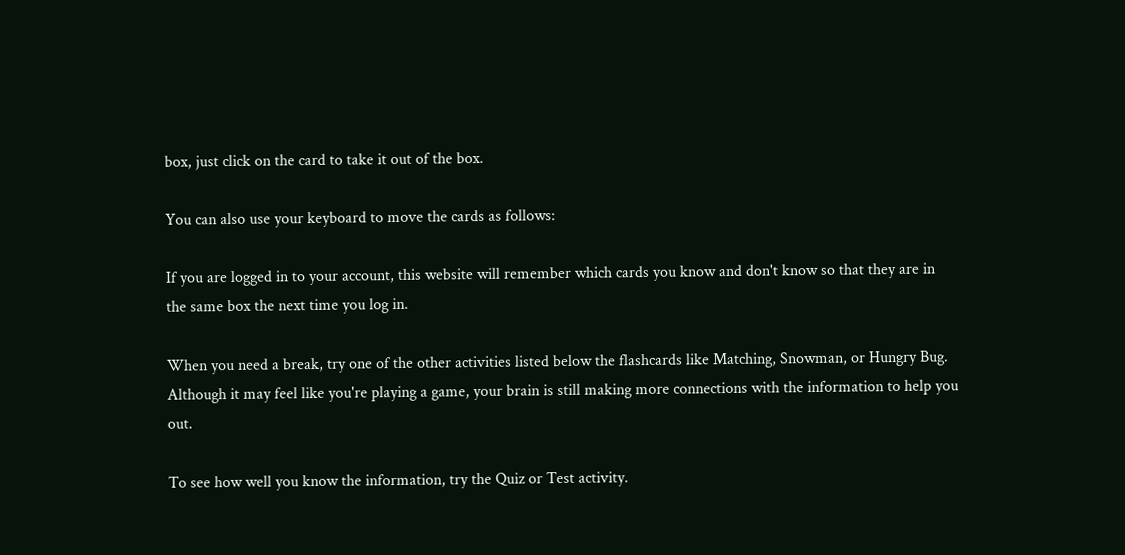box, just click on the card to take it out of the box.

You can also use your keyboard to move the cards as follows:

If you are logged in to your account, this website will remember which cards you know and don't know so that they are in the same box the next time you log in.

When you need a break, try one of the other activities listed below the flashcards like Matching, Snowman, or Hungry Bug. Although it may feel like you're playing a game, your brain is still making more connections with the information to help you out.

To see how well you know the information, try the Quiz or Test activity.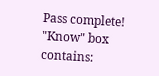Pass complete!
"Know" box contains: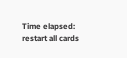Time elapsed:
restart all cards